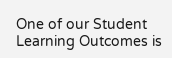One of our Student Learning Outcomes is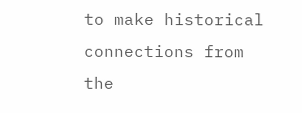to make historical connections from the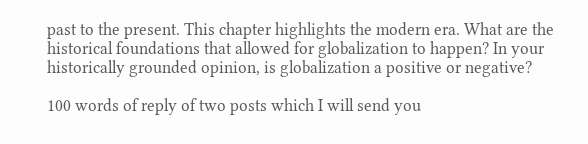past to the present. This chapter highlights the modern era. What are the historical foundations that allowed for globalization to happen? In your historically grounded opinion, is globalization a positive or negative?

100 words of reply of two posts which I will send you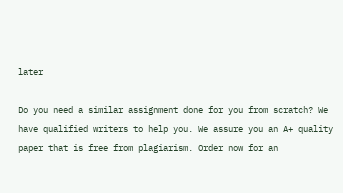later

Do you need a similar assignment done for you from scratch? We have qualified writers to help you. We assure you an A+ quality paper that is free from plagiarism. Order now for an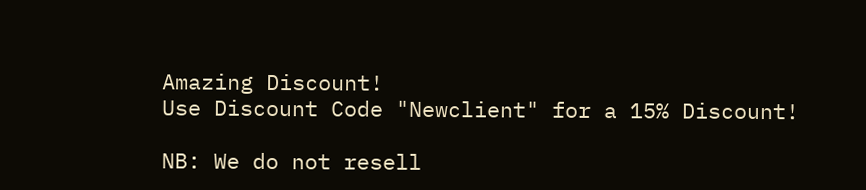Amazing Discount!
Use Discount Code "Newclient" for a 15% Discount!

NB: We do not resell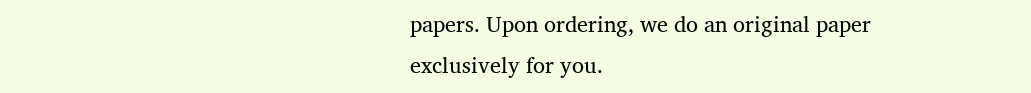papers. Upon ordering, we do an original paper exclusively for you.